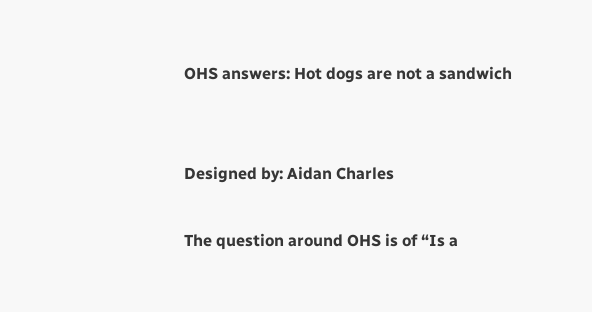OHS answers: Hot dogs are not a sandwich


Designed by: Aidan Charles

The question around OHS is of “Is a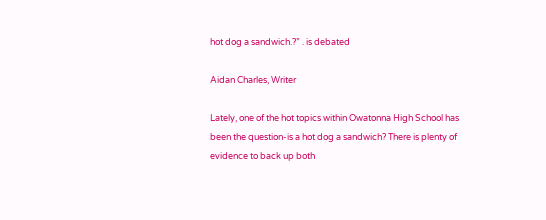hot dog a sandwich.?” . is debated

Aidan Charles, Writer

Lately, one of the hot topics within Owatonna High School has been the question-is a hot dog a sandwich? There is plenty of evidence to back up both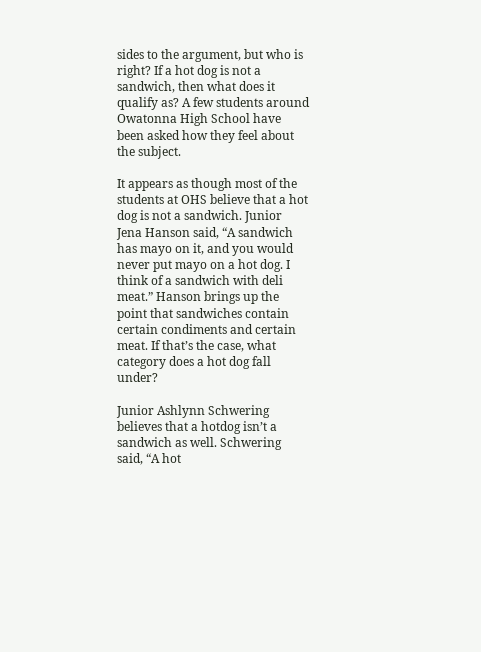sides to the argument, but who is right? If a hot dog is not a sandwich, then what does it qualify as? A few students around Owatonna High School have been asked how they feel about the subject.

It appears as though most of the students at OHS believe that a hot dog is not a sandwich. Junior Jena Hanson said, “A sandwich has mayo on it, and you would never put mayo on a hot dog. I think of a sandwich with deli meat.” Hanson brings up the point that sandwiches contain certain condiments and certain meat. If that’s the case, what category does a hot dog fall under?

Junior Ashlynn Schwering believes that a hotdog isn’t a sandwich as well. Schwering said, “A hot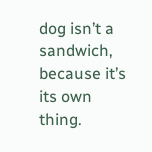dog isn’t a sandwich, because it’s its own thing.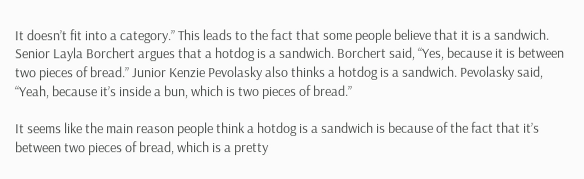It doesn’t fit into a category.” This leads to the fact that some people believe that it is a sandwich. Senior Layla Borchert argues that a hotdog is a sandwich. Borchert said, “Yes, because it is between two pieces of bread.” Junior Kenzie Pevolasky also thinks a hotdog is a sandwich. Pevolasky said, “Yeah, because it’s inside a bun, which is two pieces of bread.”

It seems like the main reason people think a hotdog is a sandwich is because of the fact that it’s between two pieces of bread, which is a pretty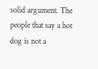solid argument. The people that say a hot dog is not a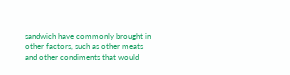sandwich have commonly brought in other factors, such as other meats and other condiments that would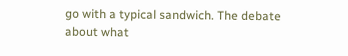go with a typical sandwich. The debate about what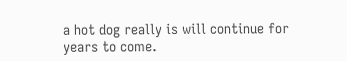a hot dog really is will continue for years to come.